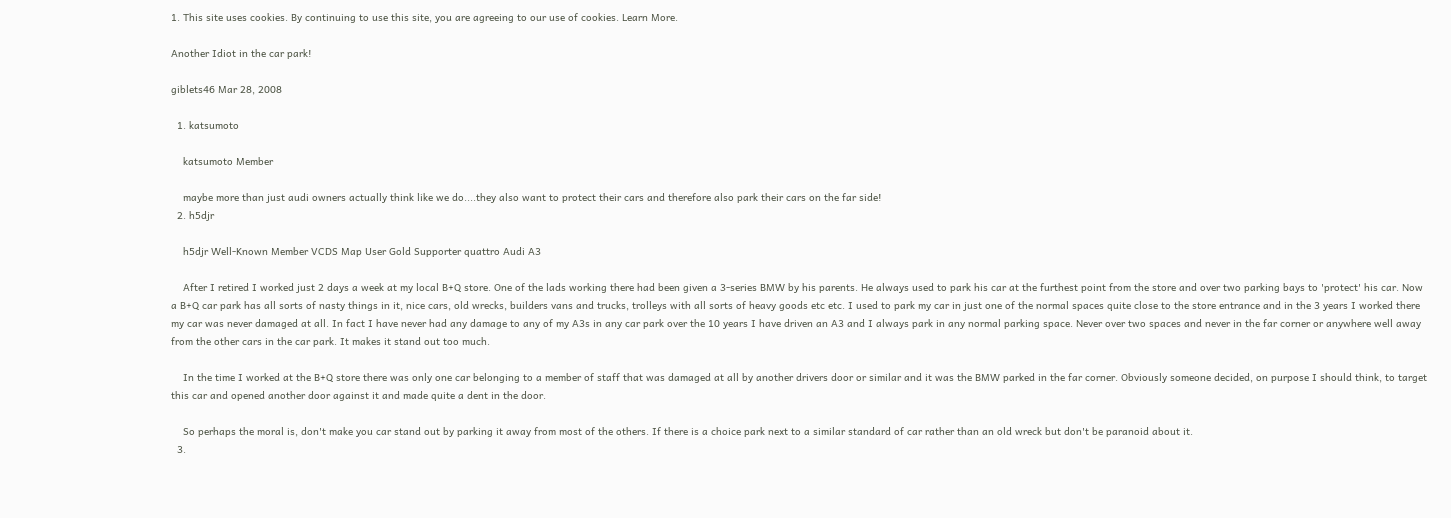1. This site uses cookies. By continuing to use this site, you are agreeing to our use of cookies. Learn More.

Another Idiot in the car park!

giblets46 Mar 28, 2008

  1. katsumoto

    katsumoto Member

    maybe more than just audi owners actually think like we do....they also want to protect their cars and therefore also park their cars on the far side!
  2. h5djr

    h5djr Well-Known Member VCDS Map User Gold Supporter quattro Audi A3

    After I retired I worked just 2 days a week at my local B+Q store. One of the lads working there had been given a 3-series BMW by his parents. He always used to park his car at the furthest point from the store and over two parking bays to 'protect' his car. Now a B+Q car park has all sorts of nasty things in it, nice cars, old wrecks, builders vans and trucks, trolleys with all sorts of heavy goods etc etc. I used to park my car in just one of the normal spaces quite close to the store entrance and in the 3 years I worked there my car was never damaged at all. In fact I have never had any damage to any of my A3s in any car park over the 10 years I have driven an A3 and I always park in any normal parking space. Never over two spaces and never in the far corner or anywhere well away from the other cars in the car park. It makes it stand out too much.

    In the time I worked at the B+Q store there was only one car belonging to a member of staff that was damaged at all by another drivers door or similar and it was the BMW parked in the far corner. Obviously someone decided, on purpose I should think, to target this car and opened another door against it and made quite a dent in the door.

    So perhaps the moral is, don't make you car stand out by parking it away from most of the others. If there is a choice park next to a similar standard of car rather than an old wreck but don't be paranoid about it.
  3.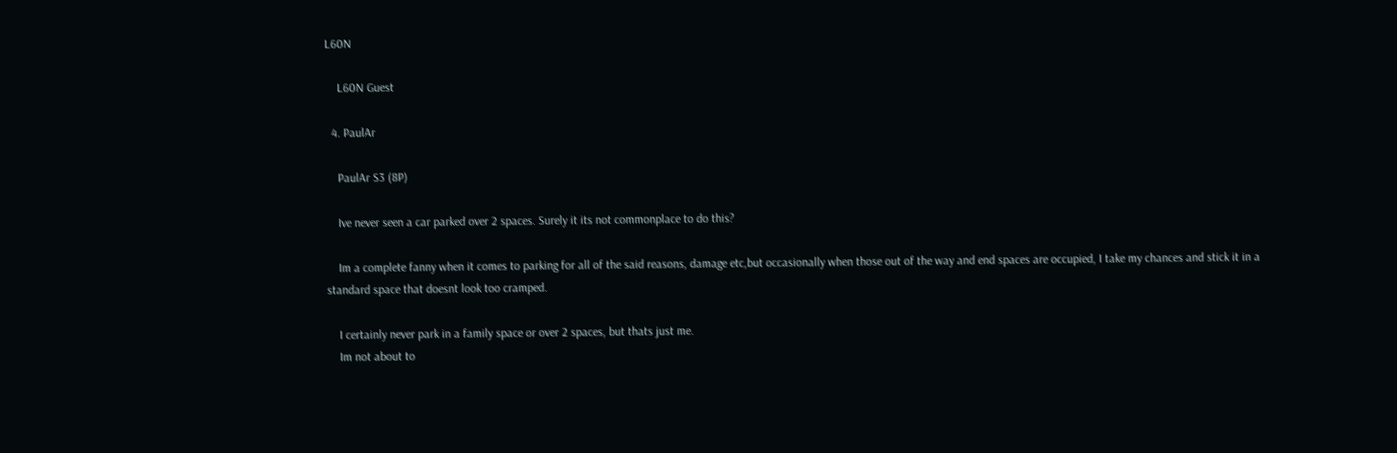L60N

    L60N Guest

  4. PaulAr

    PaulAr S3 (8P)

    Ive never seen a car parked over 2 spaces. Surely it its not commonplace to do this?

    Im a complete fanny when it comes to parking for all of the said reasons, damage etc,but occasionally when those out of the way and end spaces are occupied, I take my chances and stick it in a standard space that doesnt look too cramped.

    I certainly never park in a family space or over 2 spaces, but thats just me.
    Im not about to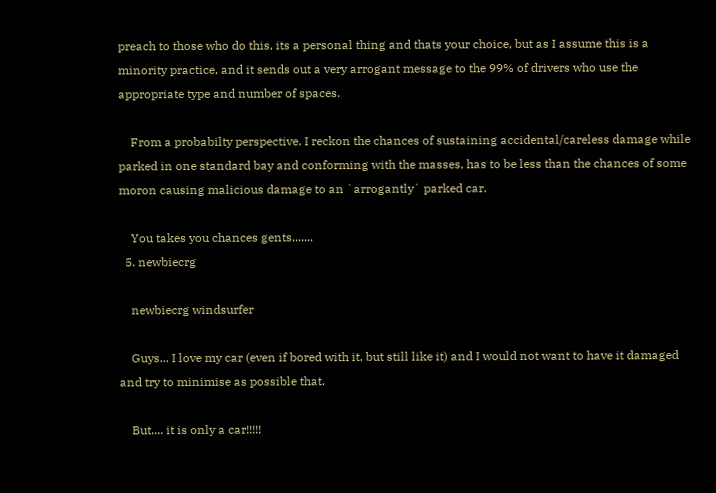preach to those who do this, its a personal thing and thats your choice, but as I assume this is a minority practice, and it sends out a very arrogant message to the 99% of drivers who use the appropriate type and number of spaces.

    From a probabilty perspective. I reckon the chances of sustaining accidental/careless damage while parked in one standard bay and conforming with the masses, has to be less than the chances of some moron causing malicious damage to an `arrogantly` parked car.

    You takes you chances gents.......
  5. newbiecrg

    newbiecrg windsurfer

    Guys... I love my car (even if bored with it, but still like it) and I would not want to have it damaged and try to minimise as possible that.

    But.... it is only a car!!!!!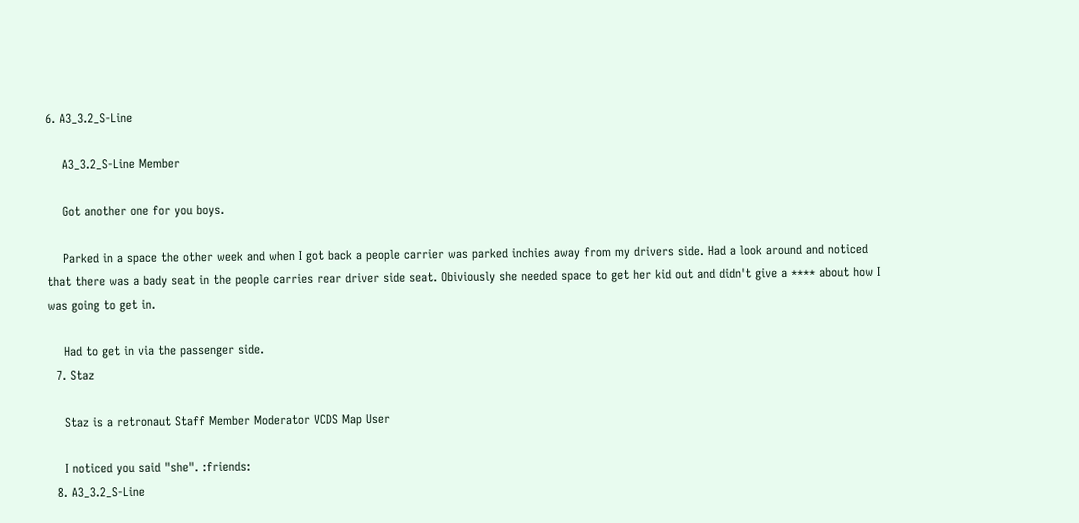6. A3_3.2_S-Line

    A3_3.2_S-Line Member

    Got another one for you boys.

    Parked in a space the other week and when I got back a people carrier was parked inchies away from my drivers side. Had a look around and noticed that there was a bady seat in the people carries rear driver side seat. Obiviously she needed space to get her kid out and didn't give a **** about how I was going to get in.

    Had to get in via the passenger side.
  7. Staz

    Staz is a retronaut Staff Member Moderator VCDS Map User

    I noticed you said "she". :friends:
  8. A3_3.2_S-Line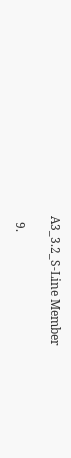A3_3.2_S-Line Member

  9.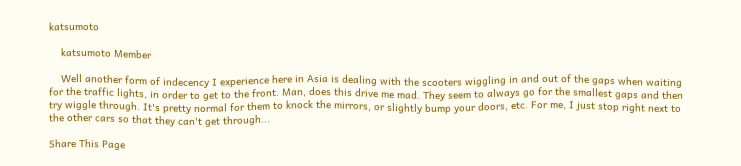katsumoto

    katsumoto Member

    Well another form of indecency I experience here in Asia is dealing with the scooters wiggling in and out of the gaps when waiting for the traffic lights, in order to get to the front. Man, does this drive me mad. They seem to always go for the smallest gaps and then try wiggle through. It's pretty normal for them to knock the mirrors, or slightly bump your doors, etc. For me, I just stop right next to the other cars so that they can't get through...

Share This Page